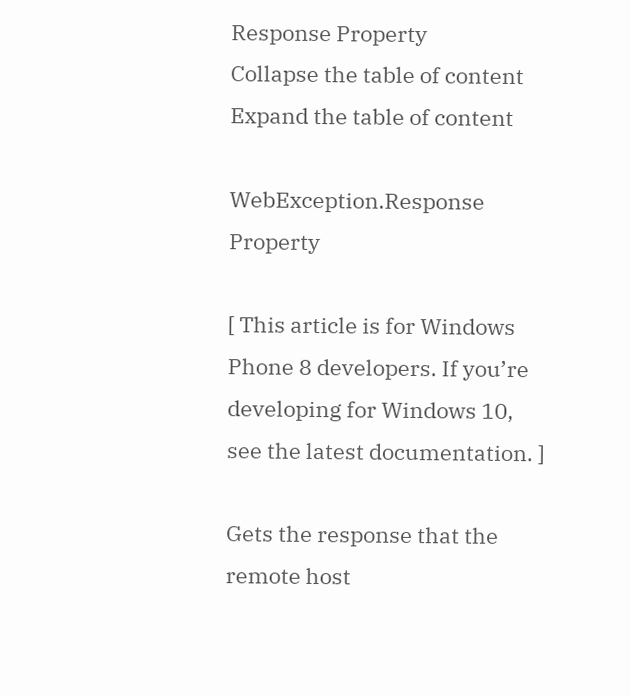Response Property
Collapse the table of content
Expand the table of content

WebException.Response Property

[ This article is for Windows Phone 8 developers. If you’re developing for Windows 10, see the latest documentation. ]

Gets the response that the remote host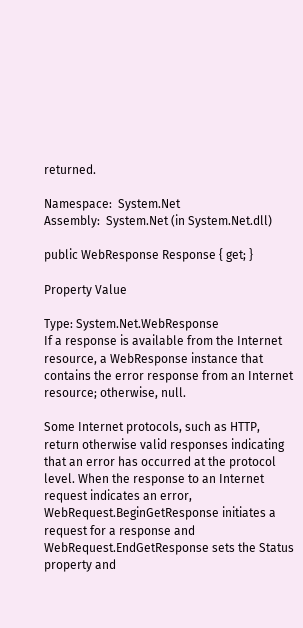returned.

Namespace:  System.Net
Assembly:  System.Net (in System.Net.dll)

public WebResponse Response { get; }

Property Value

Type: System.Net.WebResponse
If a response is available from the Internet resource, a WebResponse instance that contains the error response from an Internet resource; otherwise, null.

Some Internet protocols, such as HTTP, return otherwise valid responses indicating that an error has occurred at the protocol level. When the response to an Internet request indicates an error, WebRequest.BeginGetResponse initiates a request for a response and WebRequest.EndGetResponse sets the Status property and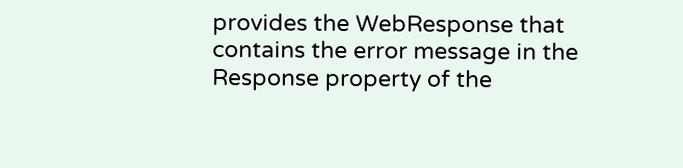provides the WebResponse that contains the error message in the Response property of the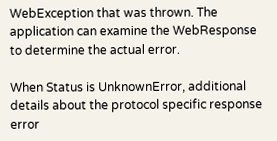WebException that was thrown. The application can examine the WebResponse to determine the actual error.

When Status is UnknownError, additional details about the protocol specific response error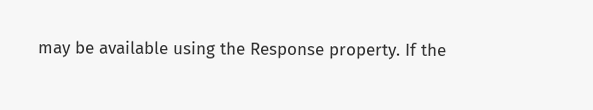may be available using the Response property. If the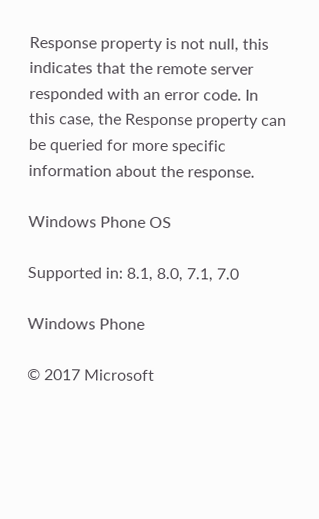Response property is not null, this indicates that the remote server responded with an error code. In this case, the Response property can be queried for more specific information about the response.

Windows Phone OS

Supported in: 8.1, 8.0, 7.1, 7.0

Windows Phone

© 2017 Microsoft